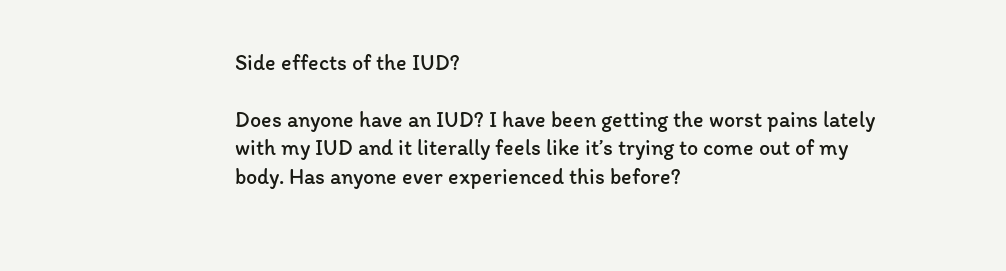Side effects of the IUD?

Does anyone have an IUD? I have been getting the worst pains lately with my IUD and it literally feels like it’s trying to come out of my body. Has anyone ever experienced this before?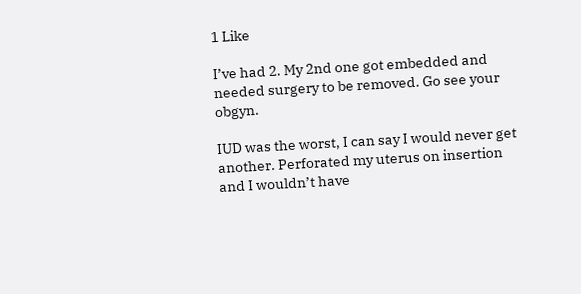1 Like

I’ve had 2. My 2nd one got embedded and needed surgery to be removed. Go see your obgyn.

IUD was the worst, I can say I would never get another. Perforated my uterus on insertion and I wouldn’t have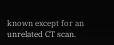known except for an unrelated CT scan.